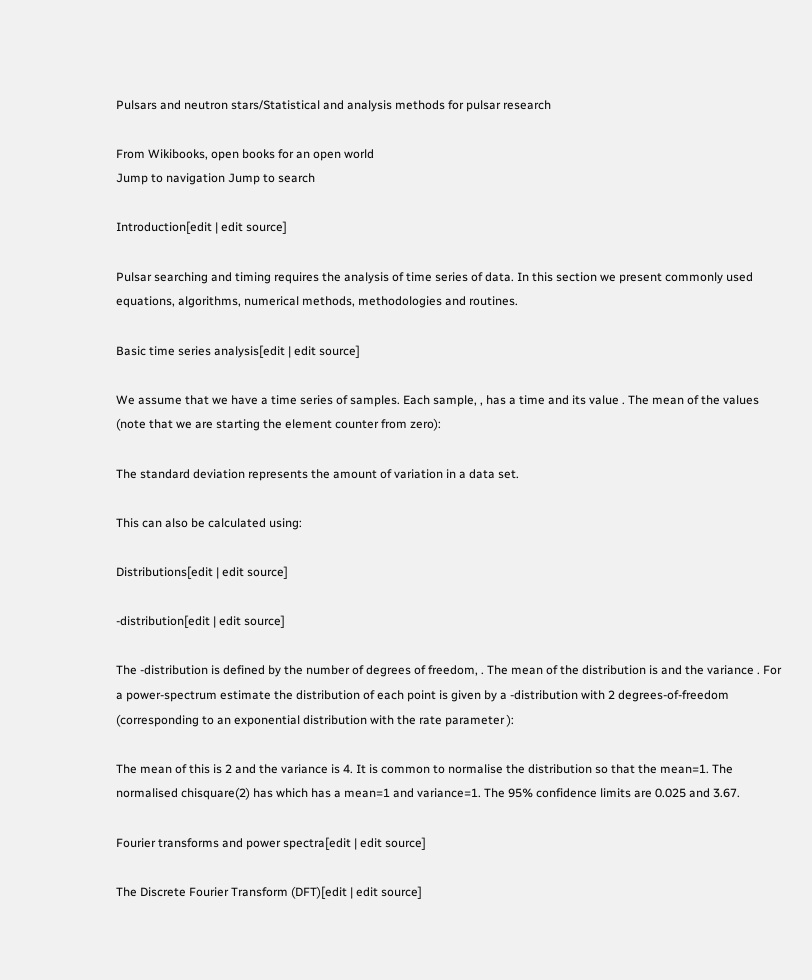Pulsars and neutron stars/Statistical and analysis methods for pulsar research

From Wikibooks, open books for an open world
Jump to navigation Jump to search

Introduction[edit | edit source]

Pulsar searching and timing requires the analysis of time series of data. In this section we present commonly used equations, algorithms, numerical methods, methodologies and routines.

Basic time series analysis[edit | edit source]

We assume that we have a time series of samples. Each sample, , has a time and its value . The mean of the values (note that we are starting the element counter from zero):

The standard deviation represents the amount of variation in a data set.

This can also be calculated using:

Distributions[edit | edit source]

-distribution[edit | edit source]

The -distribution is defined by the number of degrees of freedom, . The mean of the distribution is and the variance . For a power-spectrum estimate the distribution of each point is given by a -distribution with 2 degrees-of-freedom (corresponding to an exponential distribution with the rate parameter ):

The mean of this is 2 and the variance is 4. It is common to normalise the distribution so that the mean=1. The normalised chisquare(2) has which has a mean=1 and variance=1. The 95% confidence limits are 0.025 and 3.67.

Fourier transforms and power spectra[edit | edit source]

The Discrete Fourier Transform (DFT)[edit | edit source]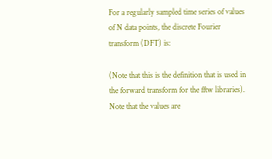For a regularly sampled time series of values of N data points, the discrete Fourier transform (DFT) is:

(Note that this is the definition that is used in the forward transform for the fftw libraries). Note that the values are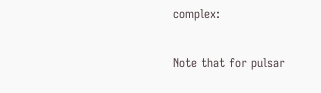complex:

Note that for pulsar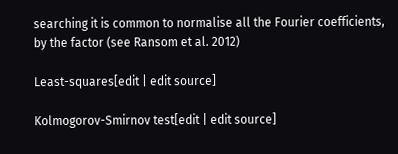searching it is common to normalise all the Fourier coefficients, by the factor (see Ransom et al. 2012)

Least-squares[edit | edit source]

Kolmogorov-Smirnov test[edit | edit source]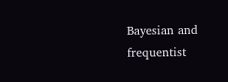Bayesian and frequentist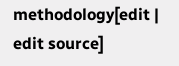methodology[edit | edit source]